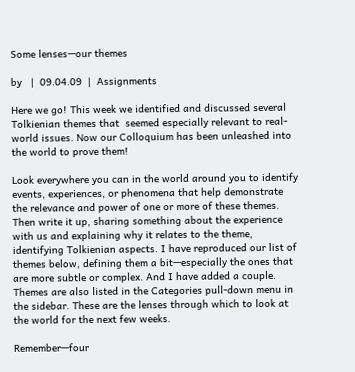Some lenses—our themes

by   |  09.04.09  |  Assignments

Here we go! This week we identified and discussed several Tolkienian themes that  seemed especially relevant to real-world issues. Now our Colloquium has been unleashed into the world to prove them!

Look everywhere you can in the world around you to identify events, experiences, or phenomena that help demonstrate the relevance and power of one or more of these themes. Then write it up, sharing something about the experience with us and explaining why it relates to the theme, identifying Tolkienian aspects. I have reproduced our list of themes below, defining them a bit—especially the ones that are more subtle or complex. And I have added a couple. Themes are also listed in the Categories pull-down menu in the sidebar. These are the lenses through which to look at the world for the next few weeks.

Remember—four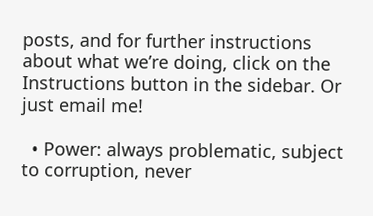posts, and for further instructions about what we’re doing, click on the Instructions button in the sidebar. Or just email me!

  • Power: always problematic, subject to corruption, never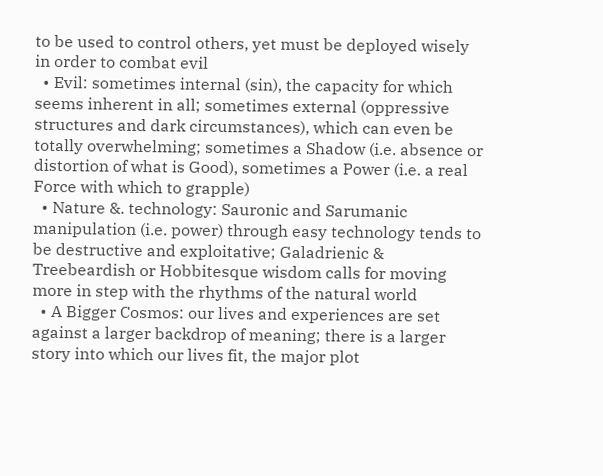to be used to control others, yet must be deployed wisely in order to combat evil
  • Evil: sometimes internal (sin), the capacity for which seems inherent in all; sometimes external (oppressive structures and dark circumstances), which can even be totally overwhelming; sometimes a Shadow (i.e. absence or distortion of what is Good), sometimes a Power (i.e. a real Force with which to grapple)
  • Nature &. technology: Sauronic and Sarumanic manipulation (i.e. power) through easy technology tends to be destructive and exploitative; Galadrienic & Treebeardish or Hobbitesque wisdom calls for moving more in step with the rhythms of the natural world
  • A Bigger Cosmos: our lives and experiences are set against a larger backdrop of meaning; there is a larger story into which our lives fit, the major plot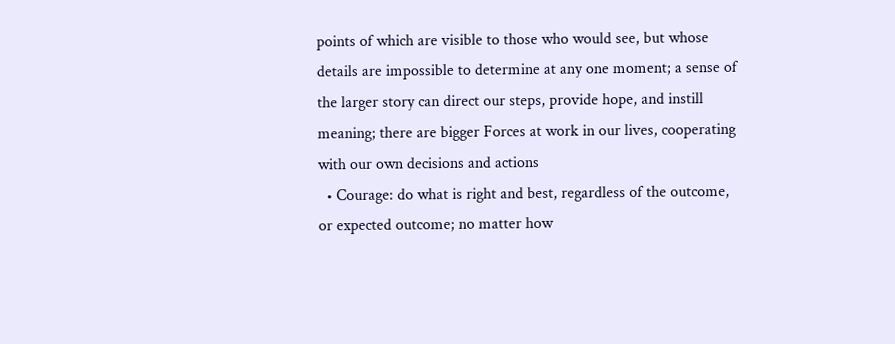points of which are visible to those who would see, but whose details are impossible to determine at any one moment; a sense of the larger story can direct our steps, provide hope, and instill meaning; there are bigger Forces at work in our lives, cooperating with our own decisions and actions
  • Courage: do what is right and best, regardless of the outcome, or expected outcome; no matter how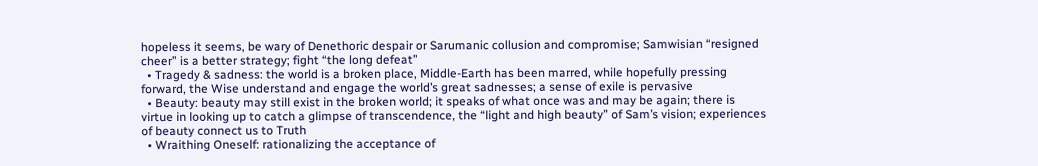hopeless it seems, be wary of Denethoric despair or Sarumanic collusion and compromise; Samwisian “resigned cheer” is a better strategy; fight “the long defeat”
  • Tragedy & sadness: the world is a broken place, Middle-Earth has been marred, while hopefully pressing forward, the Wise understand and engage the world’s great sadnesses; a sense of exile is pervasive
  • Beauty: beauty may still exist in the broken world; it speaks of what once was and may be again; there is virtue in looking up to catch a glimpse of transcendence, the “light and high beauty” of Sam’s vision; experiences of beauty connect us to Truth
  • Wraithing Oneself: rationalizing the acceptance of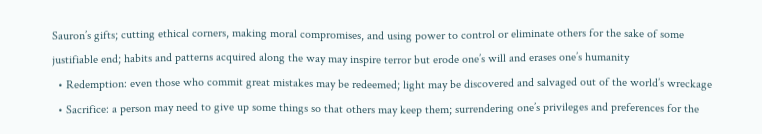Sauron’s gifts; cutting ethical corners, making moral compromises, and using power to control or eliminate others for the sake of some justifiable end; habits and patterns acquired along the way may inspire terror but erode one’s will and erases one’s humanity
  • Redemption: even those who commit great mistakes may be redeemed; light may be discovered and salvaged out of the world’s wreckage
  • Sacrifice: a person may need to give up some things so that others may keep them; surrendering one’s privileges and preferences for the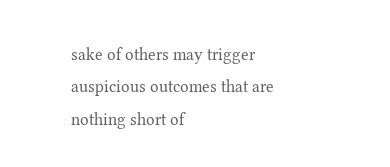sake of others may trigger auspicious outcomes that are nothing short of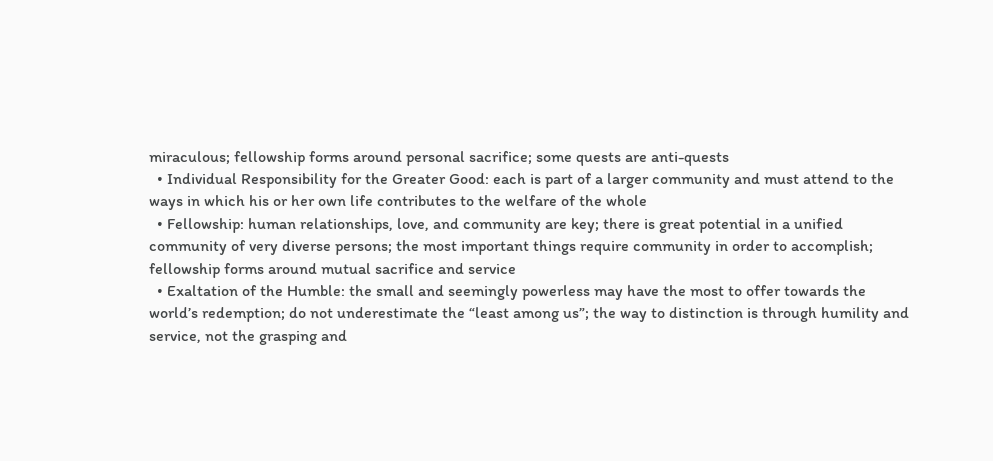miraculous; fellowship forms around personal sacrifice; some quests are anti-quests
  • Individual Responsibility for the Greater Good: each is part of a larger community and must attend to the ways in which his or her own life contributes to the welfare of the whole
  • Fellowship: human relationships, love, and community are key; there is great potential in a unified community of very diverse persons; the most important things require community in order to accomplish; fellowship forms around mutual sacrifice and service
  • Exaltation of the Humble: the small and seemingly powerless may have the most to offer towards the world’s redemption; do not underestimate the “least among us”; the way to distinction is through humility and service, not the grasping and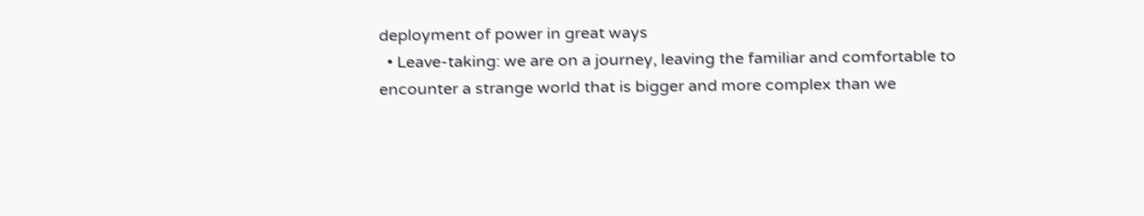deployment of power in great ways
  • Leave-taking: we are on a journey, leaving the familiar and comfortable to encounter a strange world that is bigger and more complex than we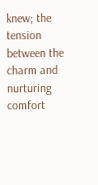knew; the tension between the charm and nurturing comfort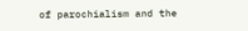of parochialism and the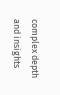complex depth and insights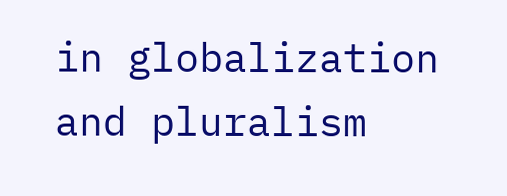in globalization and pluralism